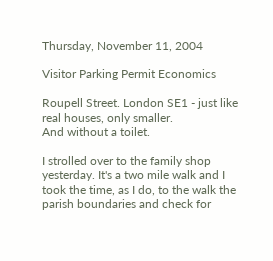Thursday, November 11, 2004

Visitor Parking Permit Economics

Roupell Street. London SE1 - just like real houses, only smaller.
And without a toilet.

I strolled over to the family shop yesterday. It's a two mile walk and I took the time, as I do, to the walk the parish boundaries and check for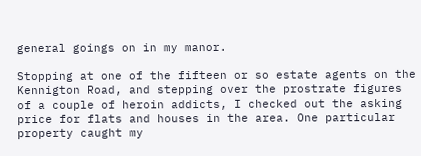general goings on in my manor.

Stopping at one of the fifteen or so estate agents on the Kennigton Road, and stepping over the prostrate figures of a couple of heroin addicts, I checked out the asking price for flats and houses in the area. One particular property caught my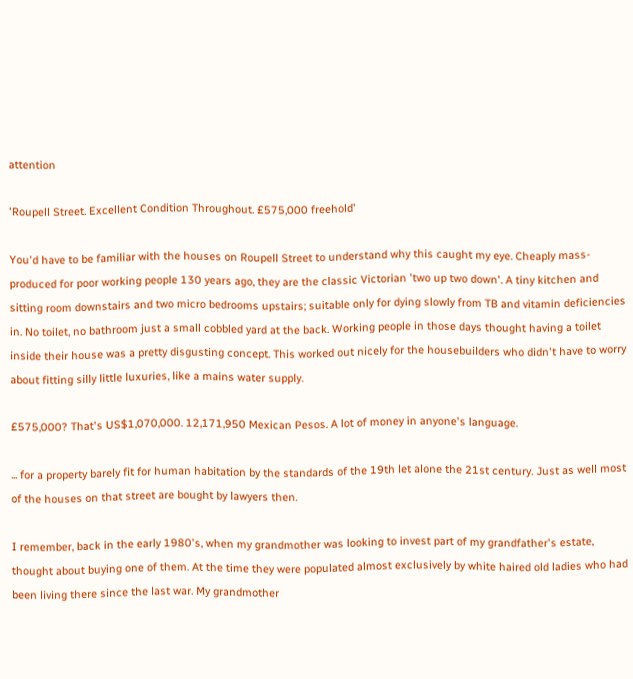attention

'Roupell Street. Excellent Condition Throughout. £575,000 freehold'

You'd have to be familiar with the houses on Roupell Street to understand why this caught my eye. Cheaply mass-produced for poor working people 130 years ago, they are the classic Victorian 'two up two down'. A tiny kitchen and sitting room downstairs and two micro bedrooms upstairs; suitable only for dying slowly from TB and vitamin deficiencies in. No toilet, no bathroom just a small cobbled yard at the back. Working people in those days thought having a toilet inside their house was a pretty disgusting concept. This worked out nicely for the housebuilders who didn't have to worry about fitting silly little luxuries, like a mains water supply.

£575,000? That's US$1,070,000. 12,171,950 Mexican Pesos. A lot of money in anyone's language.

... for a property barely fit for human habitation by the standards of the 19th let alone the 21st century. Just as well most of the houses on that street are bought by lawyers then.

I remember, back in the early 1980's, when my grandmother was looking to invest part of my grandfather's estate, thought about buying one of them. At the time they were populated almost exclusively by white haired old ladies who had been living there since the last war. My grandmother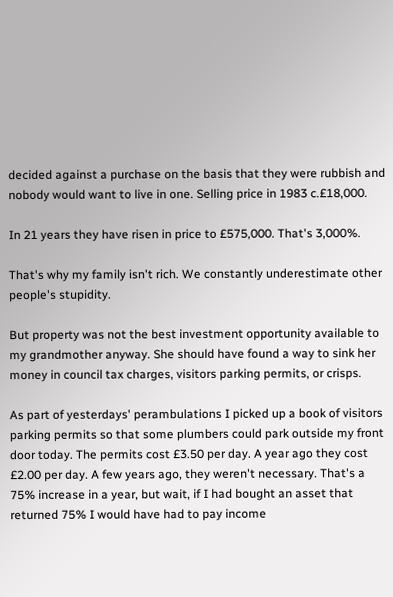decided against a purchase on the basis that they were rubbish and nobody would want to live in one. Selling price in 1983 c.£18,000.

In 21 years they have risen in price to £575,000. That's 3,000%.

That's why my family isn't rich. We constantly underestimate other people's stupidity.

But property was not the best investment opportunity available to my grandmother anyway. She should have found a way to sink her money in council tax charges, visitors parking permits, or crisps.

As part of yesterdays' perambulations I picked up a book of visitors parking permits so that some plumbers could park outside my front door today. The permits cost £3.50 per day. A year ago they cost £2.00 per day. A few years ago, they weren't necessary. That's a 75% increase in a year, but wait, if I had bought an asset that returned 75% I would have had to pay income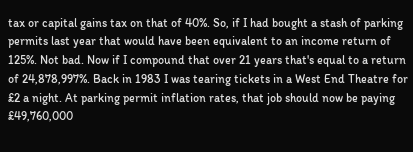tax or capital gains tax on that of 40%. So, if I had bought a stash of parking permits last year that would have been equivalent to an income return of 125%. Not bad. Now if I compound that over 21 years that's equal to a return of 24,878,997%. Back in 1983 I was tearing tickets in a West End Theatre for £2 a night. At parking permit inflation rates, that job should now be paying £49,760,000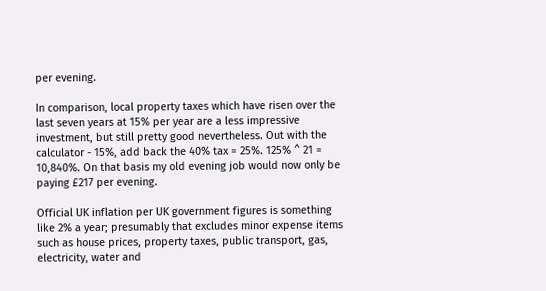per evening.

In comparison, local property taxes which have risen over the last seven years at 15% per year are a less impressive investment, but still pretty good nevertheless. Out with the calculator - 15%, add back the 40% tax = 25%. 125% ^ 21 = 10,840%. On that basis my old evening job would now only be paying £217 per evening.

Official UK inflation per UK government figures is something like 2% a year; presumably that excludes minor expense items such as house prices, property taxes, public transport, gas, electricity, water and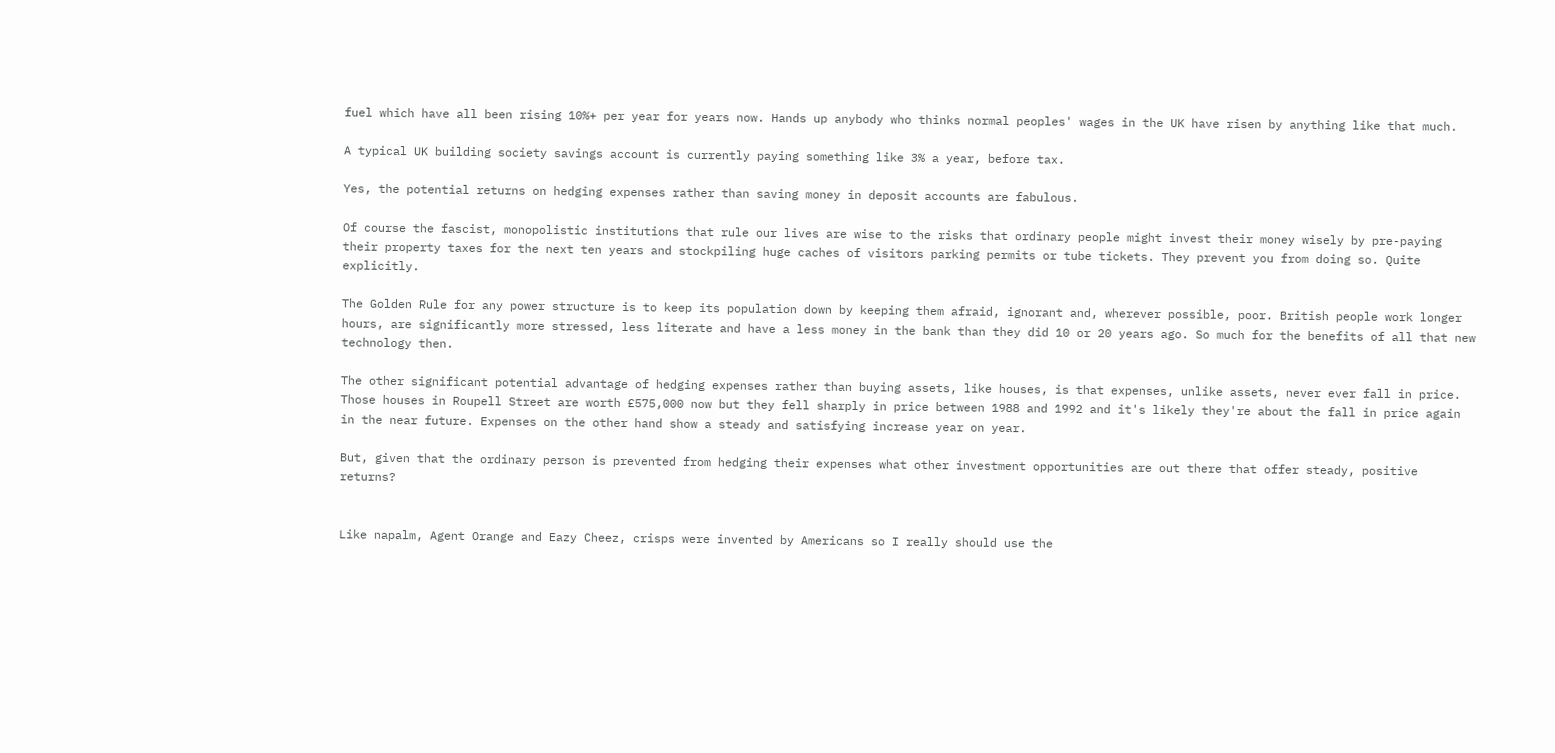fuel which have all been rising 10%+ per year for years now. Hands up anybody who thinks normal peoples' wages in the UK have risen by anything like that much.

A typical UK building society savings account is currently paying something like 3% a year, before tax.

Yes, the potential returns on hedging expenses rather than saving money in deposit accounts are fabulous.

Of course the fascist, monopolistic institutions that rule our lives are wise to the risks that ordinary people might invest their money wisely by pre-paying their property taxes for the next ten years and stockpiling huge caches of visitors parking permits or tube tickets. They prevent you from doing so. Quite explicitly.

The Golden Rule for any power structure is to keep its population down by keeping them afraid, ignorant and, wherever possible, poor. British people work longer hours, are significantly more stressed, less literate and have a less money in the bank than they did 10 or 20 years ago. So much for the benefits of all that new technology then.

The other significant potential advantage of hedging expenses rather than buying assets, like houses, is that expenses, unlike assets, never ever fall in price. Those houses in Roupell Street are worth £575,000 now but they fell sharply in price between 1988 and 1992 and it's likely they're about the fall in price again in the near future. Expenses on the other hand show a steady and satisfying increase year on year.

But, given that the ordinary person is prevented from hedging their expenses what other investment opportunities are out there that offer steady, positive returns?


Like napalm, Agent Orange and Eazy Cheez, crisps were invented by Americans so I really should use the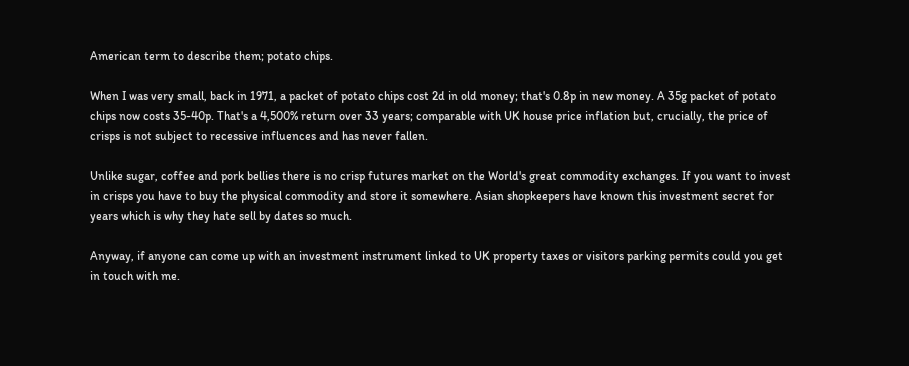American term to describe them; potato chips.

When I was very small, back in 1971, a packet of potato chips cost 2d in old money; that's 0.8p in new money. A 35g packet of potato chips now costs 35-40p. That's a 4,500% return over 33 years; comparable with UK house price inflation but, crucially, the price of crisps is not subject to recessive influences and has never fallen.

Unlike sugar, coffee and pork bellies there is no crisp futures market on the World's great commodity exchanges. If you want to invest in crisps you have to buy the physical commodity and store it somewhere. Asian shopkeepers have known this investment secret for years which is why they hate sell by dates so much.

Anyway, if anyone can come up with an investment instrument linked to UK property taxes or visitors parking permits could you get in touch with me.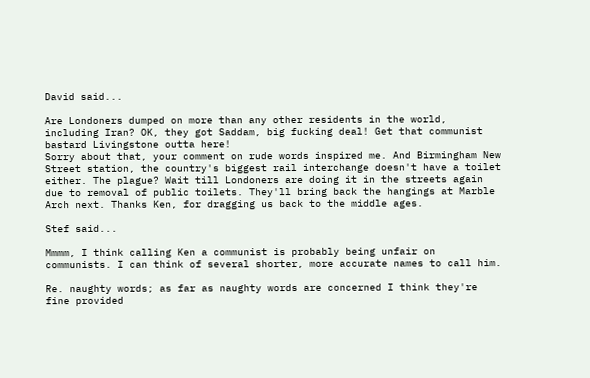David said...

Are Londoners dumped on more than any other residents in the world, including Iran? OK, they got Saddam, big fucking deal! Get that communist bastard Livingstone outta here!
Sorry about that, your comment on rude words inspired me. And Birmingham New Street station, the country's biggest rail interchange doesn't have a toilet either. The plague? Wait till Londoners are doing it in the streets again due to removal of public toilets. They'll bring back the hangings at Marble Arch next. Thanks Ken, for dragging us back to the middle ages.

Stef said...

Mmmm, I think calling Ken a communist is probably being unfair on communists. I can think of several shorter, more accurate names to call him.

Re. naughty words; as far as naughty words are concerned I think they're fine provided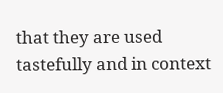that they are used tastefully and in context